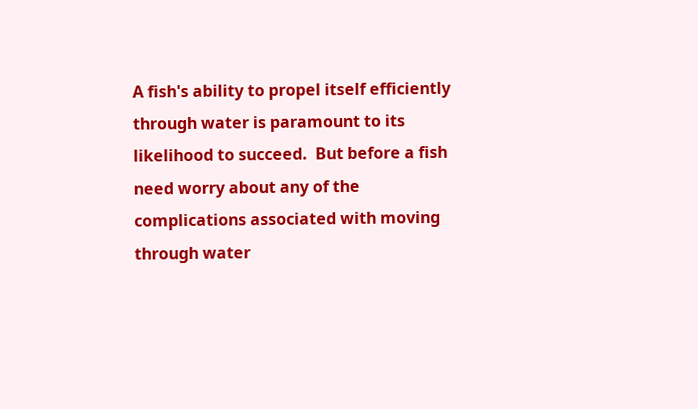A fish's ability to propel itself efficiently through water is paramount to its likelihood to succeed.  But before a fish need worry about any of the complications associated with moving through water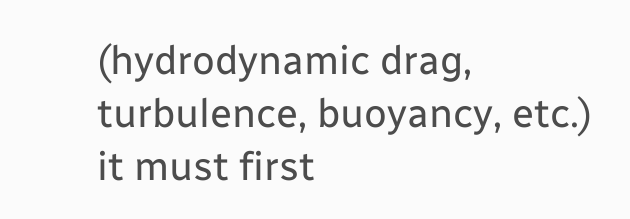(hydrodynamic drag, turbulence, buoyancy, etc.) it must first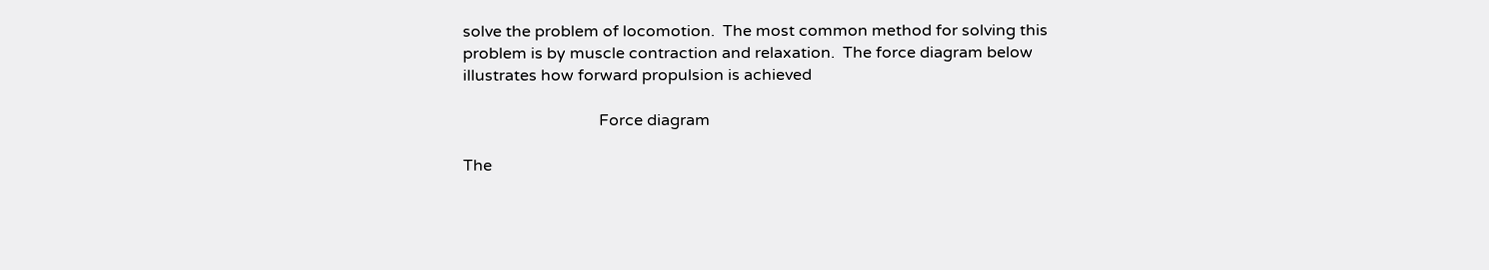solve the problem of locomotion.  The most common method for solving this problem is by muscle contraction and relaxation.  The force diagram below illustrates how forward propulsion is achieved

                                  Force diagram

The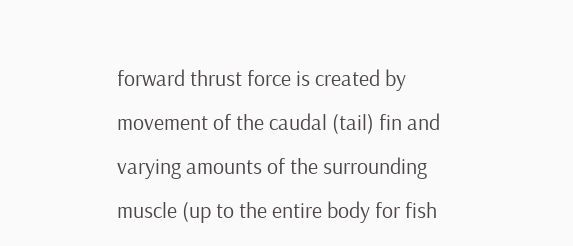forward thrust force is created by movement of the caudal (tail) fin and varying amounts of the surrounding muscle (up to the entire body for fish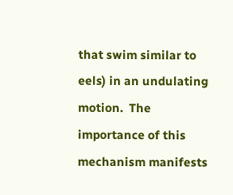that swim similar to eels) in an undulating motion.  The importance of this mechanism manifests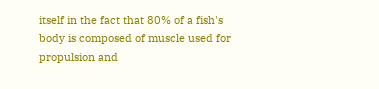itself in the fact that 80% of a fish's body is composed of muscle used for propulsion and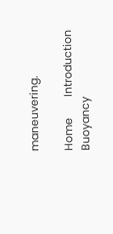maneuvering.

Home       Introduction         Buoyancy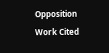Opposition        Work Cited